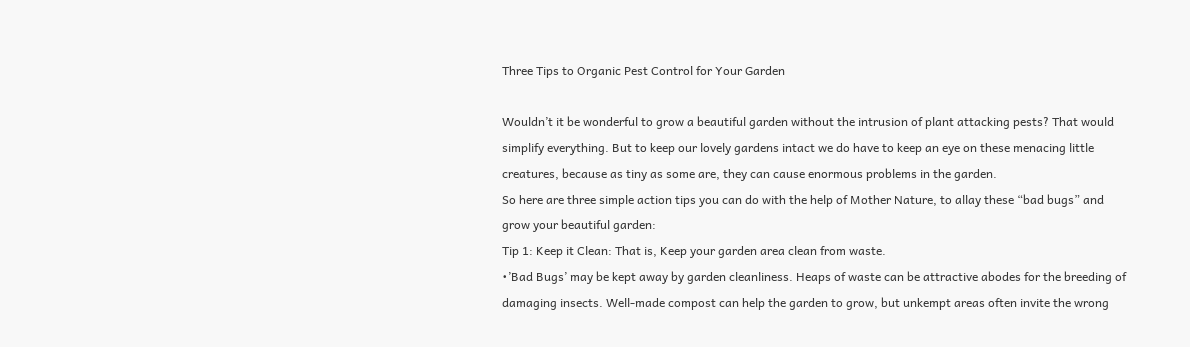Three Tips to Organic Pest Control for Your Garden

Wouldn’t it be wonderful to grow a beautiful garden without the intrusion of plant attacking pests? That would simplify everything. But to keep our lovely gardens intact we do have to keep an eye on these menacing little creatures, because as tiny as some are, they can cause enormous problems in the garden.
So here are three simple action tips you can do with the help of Mother Nature, to allay these “bad bugs” and grow your beautiful garden:
Tip 1: Keep it Clean: That is, Keep your garden area clean from waste.
•’Bad Bugs’ may be kept away by garden cleanliness. Heaps of waste can be attractive abodes for the breeding of damaging insects. Well-made compost can help the garden to grow, but unkempt areas often invite the wrong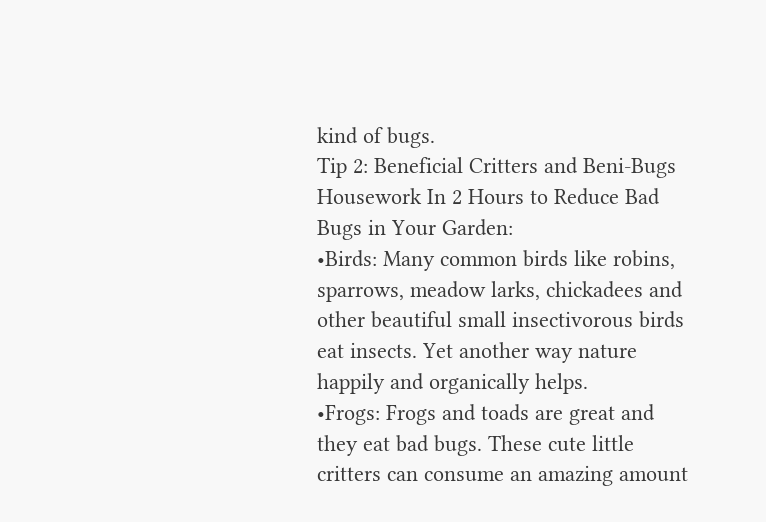kind of bugs.
Tip 2: Beneficial Critters and Beni-Bugs Housework In 2 Hours to Reduce Bad Bugs in Your Garden:
•Birds: Many common birds like robins, sparrows, meadow larks, chickadees and other beautiful small insectivorous birds eat insects. Yet another way nature happily and organically helps.
•Frogs: Frogs and toads are great and they eat bad bugs. These cute little critters can consume an amazing amount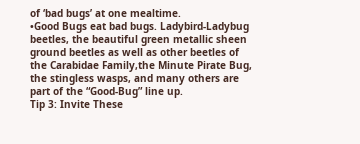of ‘bad bugs’ at one mealtime.
•Good Bugs eat bad bugs. Ladybird-Ladybug beetles, the beautiful green metallic sheen ground beetles as well as other beetles of the Carabidae Family,the Minute Pirate Bug, the stingless wasps, and many others are part of the “Good-Bug” line up.
Tip 3: Invite These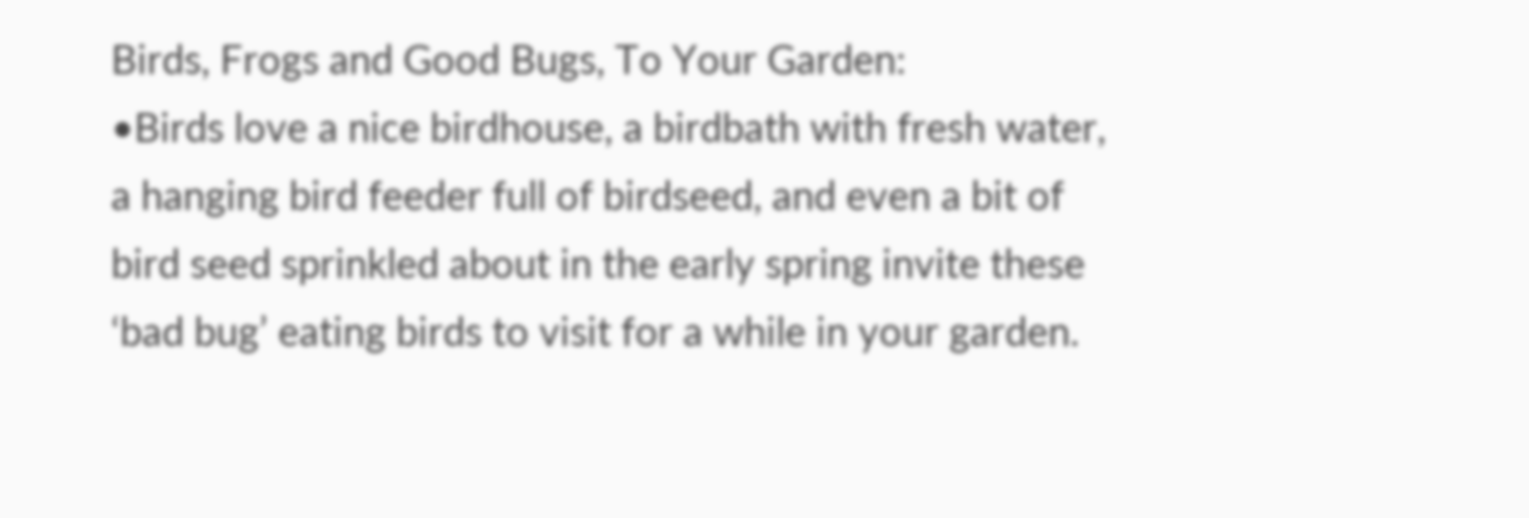Birds, Frogs and Good Bugs, To Your Garden:
•Birds love a nice birdhouse, a birdbath with fresh water, a hanging bird feeder full of birdseed, and even a bit of bird seed sprinkled about in the early spring invite these ‘bad bug’ eating birds to visit for a while in your garden.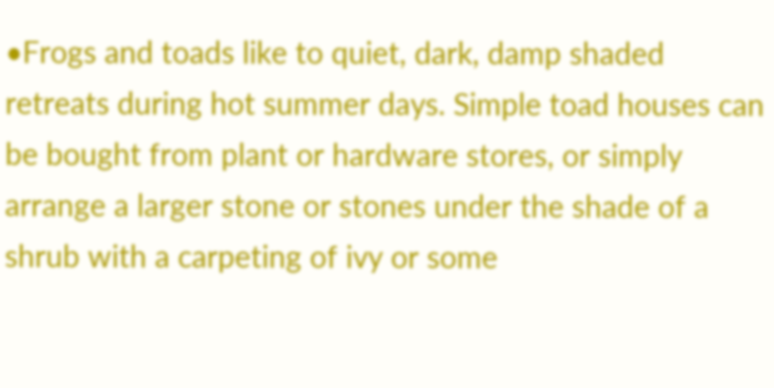•Frogs and toads like to quiet, dark, damp shaded retreats during hot summer days. Simple toad houses can be bought from plant or hardware stores, or simply arrange a larger stone or stones under the shade of a shrub with a carpeting of ivy or some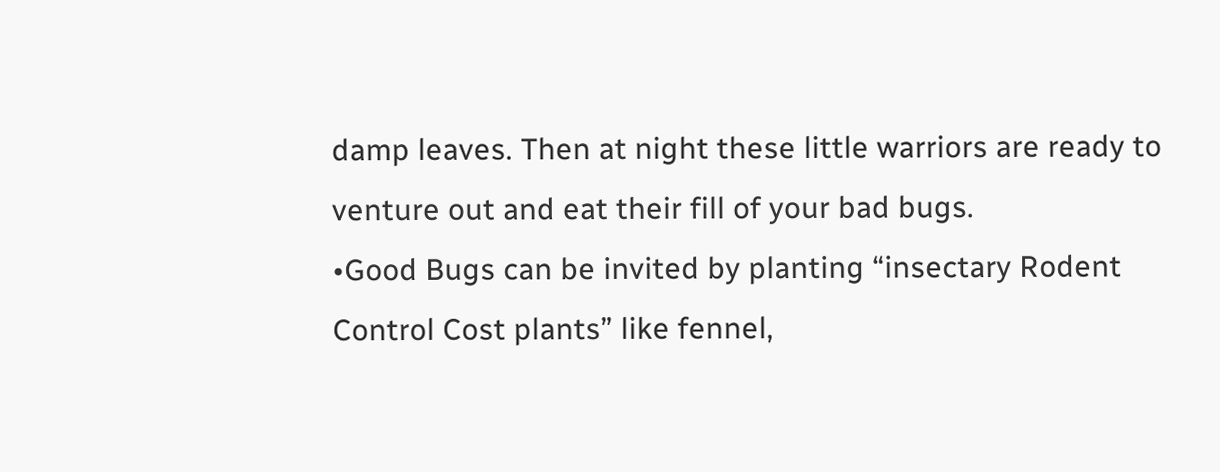damp leaves. Then at night these little warriors are ready to venture out and eat their fill of your bad bugs.
•Good Bugs can be invited by planting “insectary Rodent Control Cost plants” like fennel,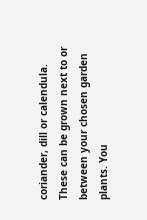coriander, dill or calendula.
These can be grown next to or between your chosen garden plants. You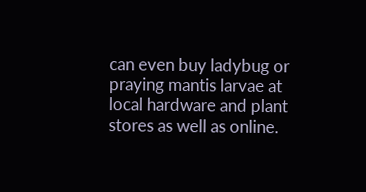can even buy ladybug or praying mantis larvae at local hardware and plant stores as well as online.